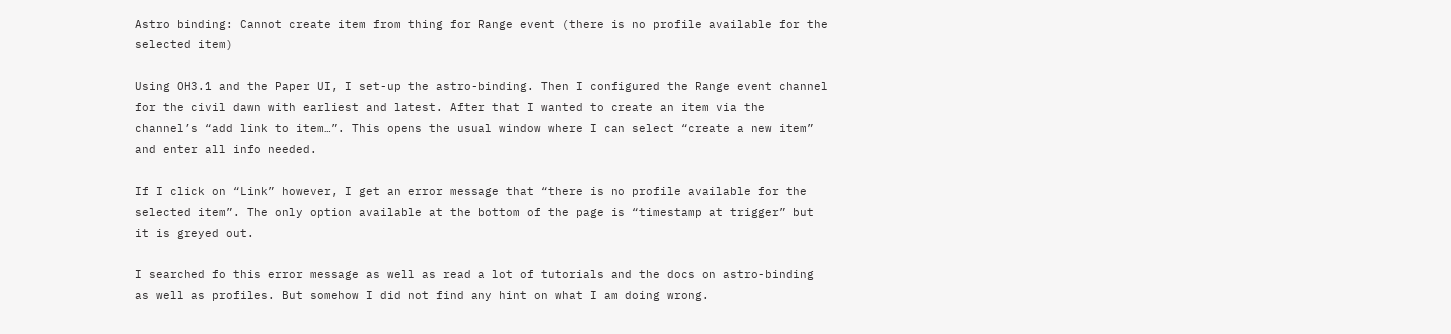Astro binding: Cannot create item from thing for Range event (there is no profile available for the selected item)

Using OH3.1 and the Paper UI, I set-up the astro-binding. Then I configured the Range event channel for the civil dawn with earliest and latest. After that I wanted to create an item via the channel’s “add link to item…”. This opens the usual window where I can select “create a new item” and enter all info needed.

If I click on “Link” however, I get an error message that “there is no profile available for the selected item”. The only option available at the bottom of the page is “timestamp at trigger” but it is greyed out.

I searched fo this error message as well as read a lot of tutorials and the docs on astro-binding as well as profiles. But somehow I did not find any hint on what I am doing wrong.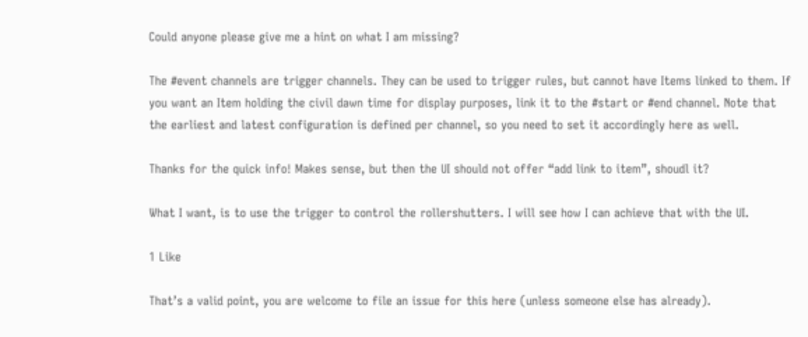Could anyone please give me a hint on what I am missing?

The #event channels are trigger channels. They can be used to trigger rules, but cannot have Items linked to them. If you want an Item holding the civil dawn time for display purposes, link it to the #start or #end channel. Note that the earliest and latest configuration is defined per channel, so you need to set it accordingly here as well.

Thanks for the quick info! Makes sense, but then the UI should not offer “add link to item”, shoudl it?

What I want, is to use the trigger to control the rollershutters. I will see how I can achieve that with the UI.

1 Like

That’s a valid point, you are welcome to file an issue for this here (unless someone else has already).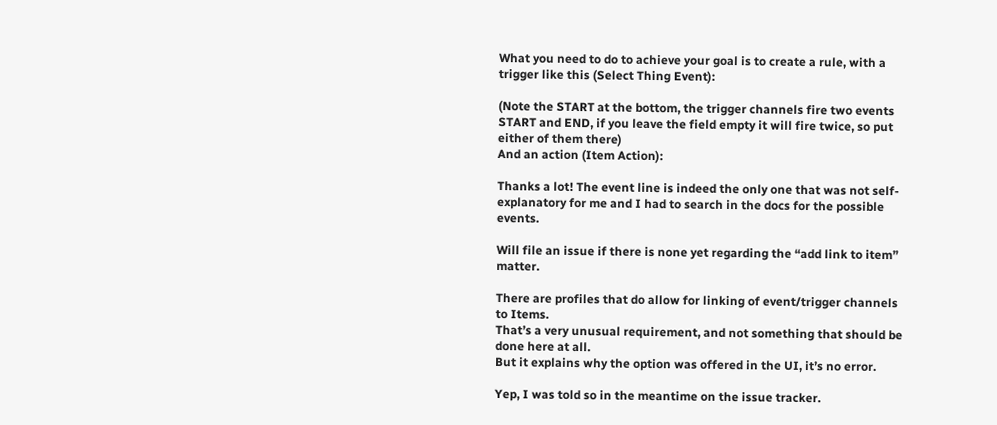What you need to do to achieve your goal is to create a rule, with a trigger like this (Select Thing Event):

(Note the START at the bottom, the trigger channels fire two events START and END, if you leave the field empty it will fire twice, so put either of them there)
And an action (Item Action):

Thanks a lot! The event line is indeed the only one that was not self-explanatory for me and I had to search in the docs for the possible events.

Will file an issue if there is none yet regarding the “add link to item” matter.

There are profiles that do allow for linking of event/trigger channels to Items.
That’s a very unusual requirement, and not something that should be done here at all.
But it explains why the option was offered in the UI, it’s no error.

Yep, I was told so in the meantime on the issue tracker.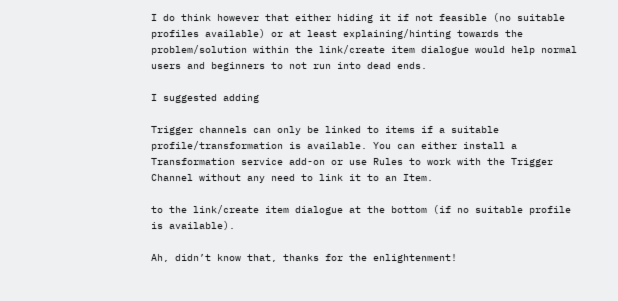I do think however that either hiding it if not feasible (no suitable profiles available) or at least explaining/hinting towards the problem/solution within the link/create item dialogue would help normal users and beginners to not run into dead ends.

I suggested adding

Trigger channels can only be linked to items if a suitable profile/transformation is available. You can either install a Transformation service add-on or use Rules to work with the Trigger Channel without any need to link it to an Item.

to the link/create item dialogue at the bottom (if no suitable profile is available).

Ah, didn’t know that, thanks for the enlightenment!